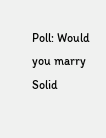Poll: Would you marry Solid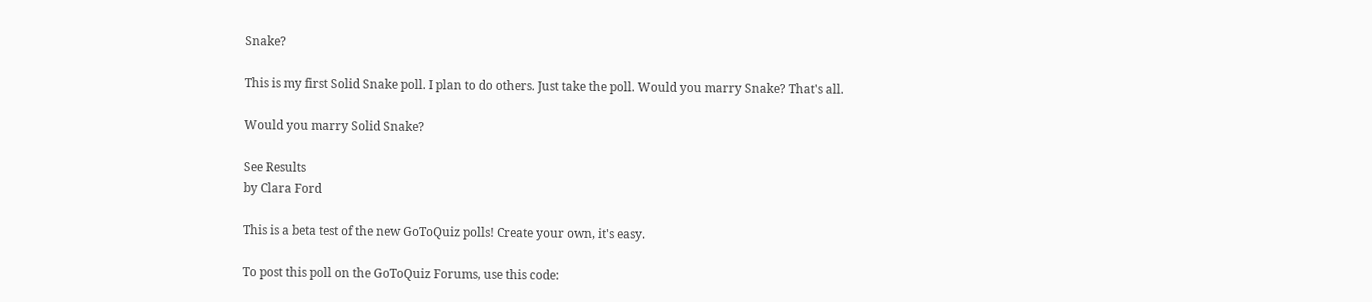Snake?

This is my first Solid Snake poll. I plan to do others. Just take the poll. Would you marry Snake? That's all.

Would you marry Solid Snake?

See Results
by Clara Ford

This is a beta test of the new GoToQuiz polls! Create your own, it's easy.

To post this poll on the GoToQuiz Forums, use this code: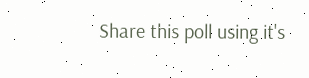Share this poll using it's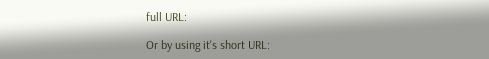full URL:

Or by using it's short URL: